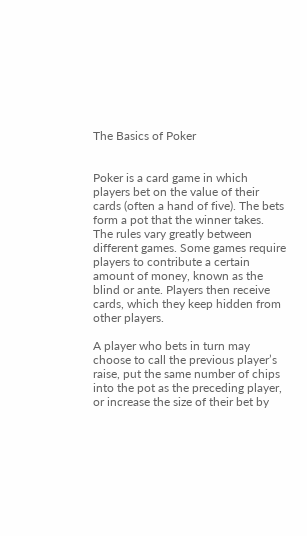The Basics of Poker


Poker is a card game in which players bet on the value of their cards (often a hand of five). The bets form a pot that the winner takes. The rules vary greatly between different games. Some games require players to contribute a certain amount of money, known as the blind or ante. Players then receive cards, which they keep hidden from other players.

A player who bets in turn may choose to call the previous player’s raise, put the same number of chips into the pot as the preceding player, or increase the size of their bet by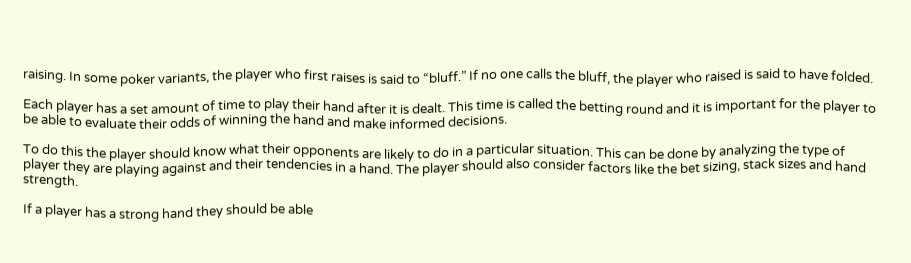raising. In some poker variants, the player who first raises is said to “bluff.” If no one calls the bluff, the player who raised is said to have folded.

Each player has a set amount of time to play their hand after it is dealt. This time is called the betting round and it is important for the player to be able to evaluate their odds of winning the hand and make informed decisions.

To do this the player should know what their opponents are likely to do in a particular situation. This can be done by analyzing the type of player they are playing against and their tendencies in a hand. The player should also consider factors like the bet sizing, stack sizes and hand strength.

If a player has a strong hand they should be able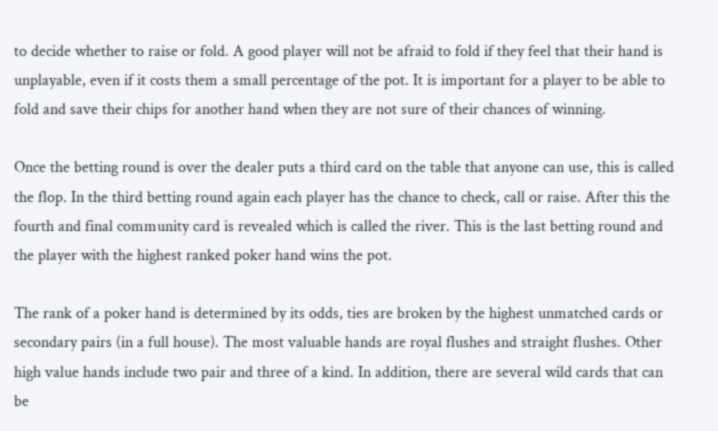to decide whether to raise or fold. A good player will not be afraid to fold if they feel that their hand is unplayable, even if it costs them a small percentage of the pot. It is important for a player to be able to fold and save their chips for another hand when they are not sure of their chances of winning.

Once the betting round is over the dealer puts a third card on the table that anyone can use, this is called the flop. In the third betting round again each player has the chance to check, call or raise. After this the fourth and final community card is revealed which is called the river. This is the last betting round and the player with the highest ranked poker hand wins the pot.

The rank of a poker hand is determined by its odds, ties are broken by the highest unmatched cards or secondary pairs (in a full house). The most valuable hands are royal flushes and straight flushes. Other high value hands include two pair and three of a kind. In addition, there are several wild cards that can be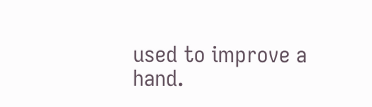used to improve a hand.